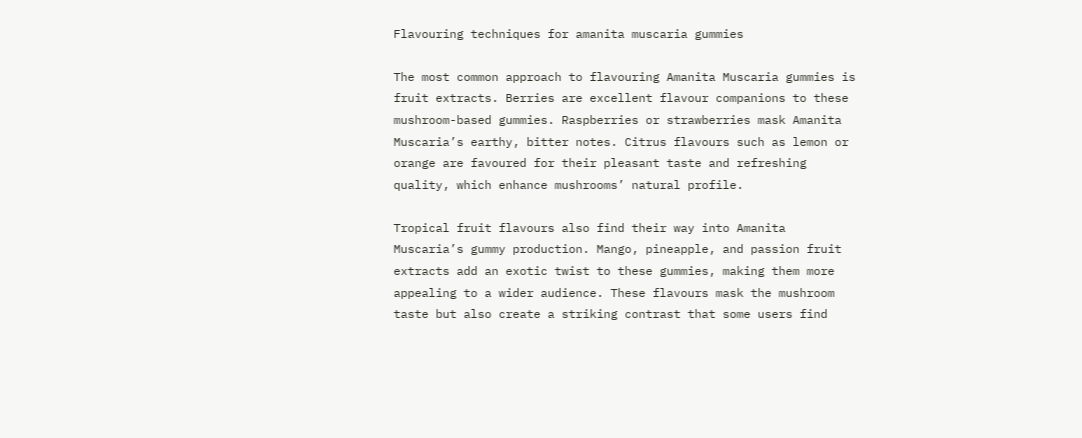Flavouring techniques for amanita muscaria gummies

The most common approach to flavouring Amanita Muscaria gummies is fruit extracts. Berries are excellent flavour companions to these mushroom-based gummies. Raspberries or strawberries mask Amanita Muscaria’s earthy, bitter notes. Citrus flavours such as lemon or orange are favoured for their pleasant taste and refreshing quality, which enhance mushrooms’ natural profile.

Tropical fruit flavours also find their way into Amanita Muscaria’s gummy production. Mango, pineapple, and passion fruit extracts add an exotic twist to these gummies, making them more appealing to a wider audience. These flavours mask the mushroom taste but also create a striking contrast that some users find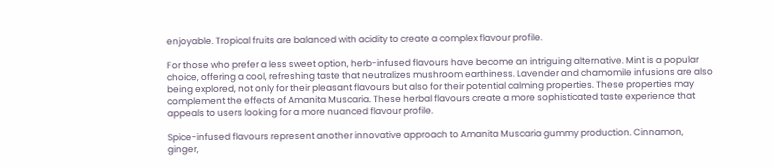enjoyable. Tropical fruits are balanced with acidity to create a complex flavour profile.

For those who prefer a less sweet option, herb-infused flavours have become an intriguing alternative. Mint is a popular choice, offering a cool, refreshing taste that neutralizes mushroom earthiness. Lavender and chamomile infusions are also being explored, not only for their pleasant flavours but also for their potential calming properties. These properties may complement the effects of Amanita Muscaria. These herbal flavours create a more sophisticated taste experience that appeals to users looking for a more nuanced flavour profile.

Spice-infused flavours represent another innovative approach to Amanita Muscaria gummy production. Cinnamon, ginger,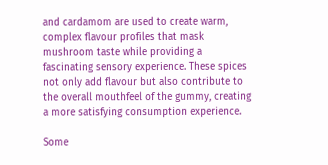and cardamom are used to create warm, complex flavour profiles that mask mushroom taste while providing a fascinating sensory experience. These spices not only add flavour but also contribute to the overall mouthfeel of the gummy, creating a more satisfying consumption experience.

Some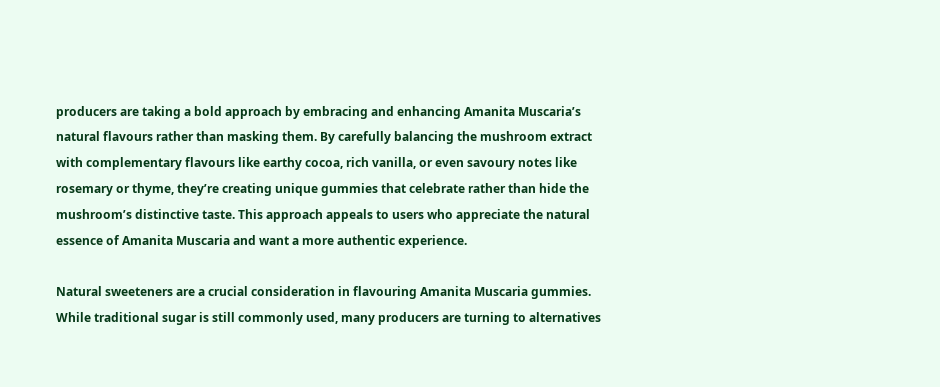producers are taking a bold approach by embracing and enhancing Amanita Muscaria’s natural flavours rather than masking them. By carefully balancing the mushroom extract with complementary flavours like earthy cocoa, rich vanilla, or even savoury notes like rosemary or thyme, they’re creating unique gummies that celebrate rather than hide the mushroom’s distinctive taste. This approach appeals to users who appreciate the natural essence of Amanita Muscaria and want a more authentic experience.

Natural sweeteners are a crucial consideration in flavouring Amanita Muscaria gummies. While traditional sugar is still commonly used, many producers are turning to alternatives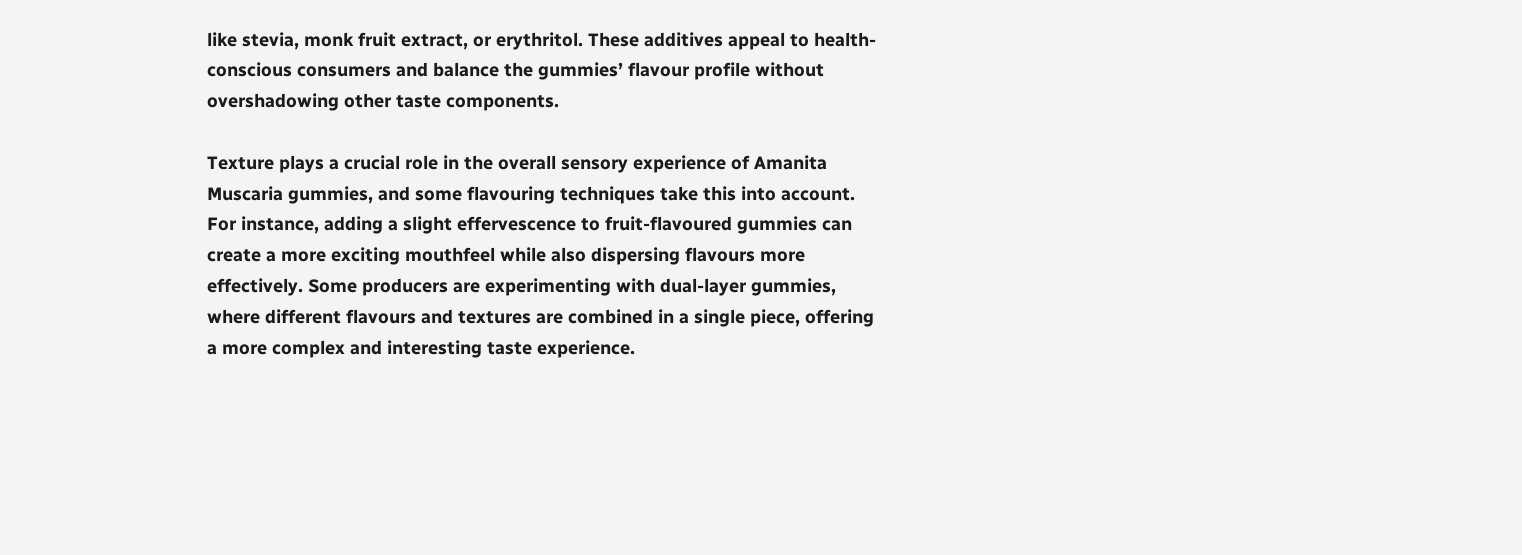like stevia, monk fruit extract, or erythritol. These additives appeal to health-conscious consumers and balance the gummies’ flavour profile without overshadowing other taste components.

Texture plays a crucial role in the overall sensory experience of Amanita Muscaria gummies, and some flavouring techniques take this into account. For instance, adding a slight effervescence to fruit-flavoured gummies can create a more exciting mouthfeel while also dispersing flavours more effectively. Some producers are experimenting with dual-layer gummies, where different flavours and textures are combined in a single piece, offering a more complex and interesting taste experience.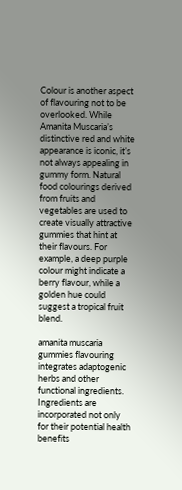Colour is another aspect of flavouring not to be overlooked. While Amanita Muscaria’s distinctive red and white appearance is iconic, it’s not always appealing in gummy form. Natural food colourings derived from fruits and vegetables are used to create visually attractive gummies that hint at their flavours. For example, a deep purple colour might indicate a berry flavour, while a golden hue could suggest a tropical fruit blend.

amanita muscaria gummies flavouring integrates adaptogenic herbs and other functional ingredients. Ingredients are incorporated not only for their potential health benefits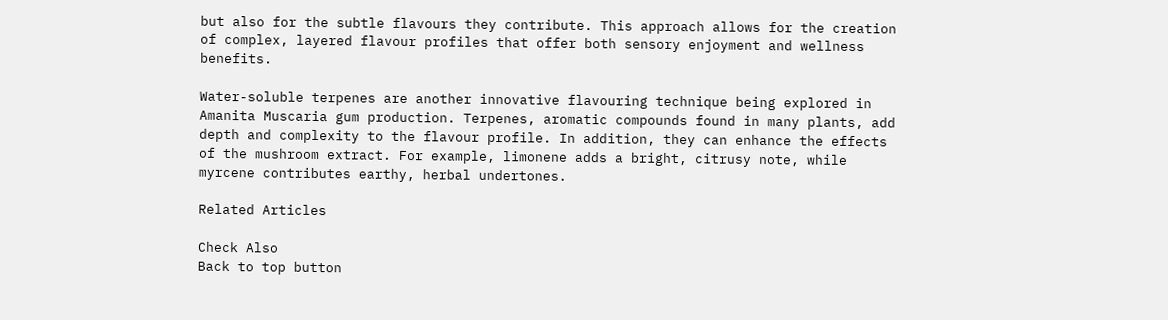but also for the subtle flavours they contribute. This approach allows for the creation of complex, layered flavour profiles that offer both sensory enjoyment and wellness benefits.

Water-soluble terpenes are another innovative flavouring technique being explored in Amanita Muscaria gum production. Terpenes, aromatic compounds found in many plants, add depth and complexity to the flavour profile. In addition, they can enhance the effects of the mushroom extract. For example, limonene adds a bright, citrusy note, while myrcene contributes earthy, herbal undertones.

Related Articles

Check Also
Back to top button